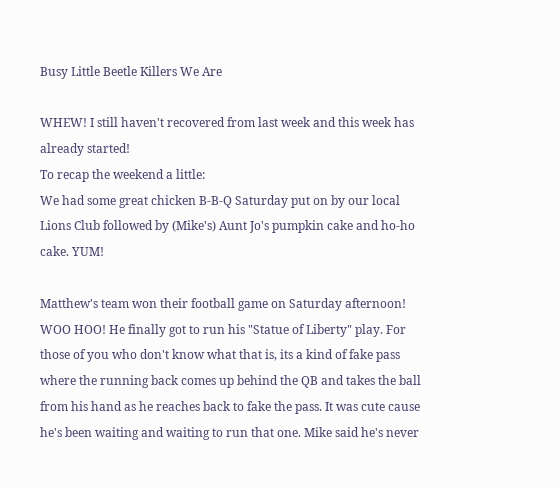Busy Little Beetle Killers We Are

WHEW! I still haven't recovered from last week and this week has already started!
To recap the weekend a little:
We had some great chicken B-B-Q Saturday put on by our local Lions Club followed by (Mike's) Aunt Jo's pumpkin cake and ho-ho cake. YUM!

Matthew's team won their football game on Saturday afternoon! WOO HOO! He finally got to run his "Statue of Liberty" play. For those of you who don't know what that is, its a kind of fake pass where the running back comes up behind the QB and takes the ball from his hand as he reaches back to fake the pass. It was cute cause he's been waiting and waiting to run that one. Mike said he's never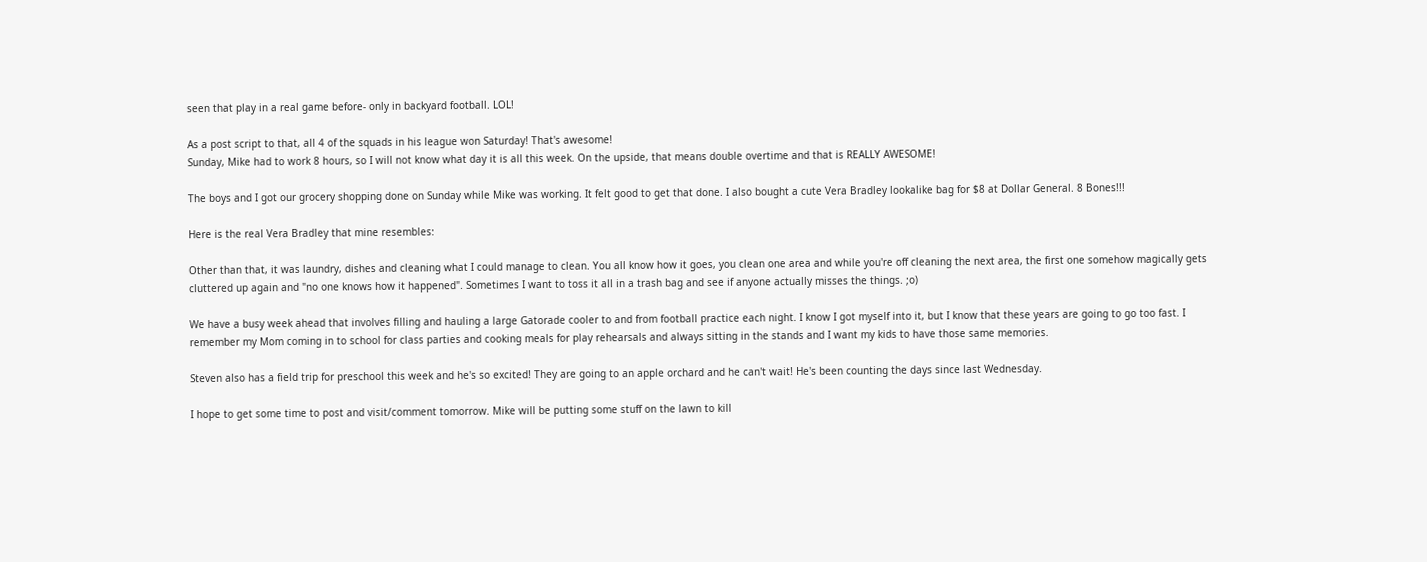seen that play in a real game before- only in backyard football. LOL!

As a post script to that, all 4 of the squads in his league won Saturday! That's awesome!
Sunday, Mike had to work 8 hours, so I will not know what day it is all this week. On the upside, that means double overtime and that is REALLY AWESOME!

The boys and I got our grocery shopping done on Sunday while Mike was working. It felt good to get that done. I also bought a cute Vera Bradley lookalike bag for $8 at Dollar General. 8 Bones!!!

Here is the real Vera Bradley that mine resembles:

Other than that, it was laundry, dishes and cleaning what I could manage to clean. You all know how it goes, you clean one area and while you're off cleaning the next area, the first one somehow magically gets cluttered up again and "no one knows how it happened". Sometimes I want to toss it all in a trash bag and see if anyone actually misses the things. ;o)

We have a busy week ahead that involves filling and hauling a large Gatorade cooler to and from football practice each night. I know I got myself into it, but I know that these years are going to go too fast. I remember my Mom coming in to school for class parties and cooking meals for play rehearsals and always sitting in the stands and I want my kids to have those same memories.

Steven also has a field trip for preschool this week and he's so excited! They are going to an apple orchard and he can't wait! He's been counting the days since last Wednesday.

I hope to get some time to post and visit/comment tomorrow. Mike will be putting some stuff on the lawn to kill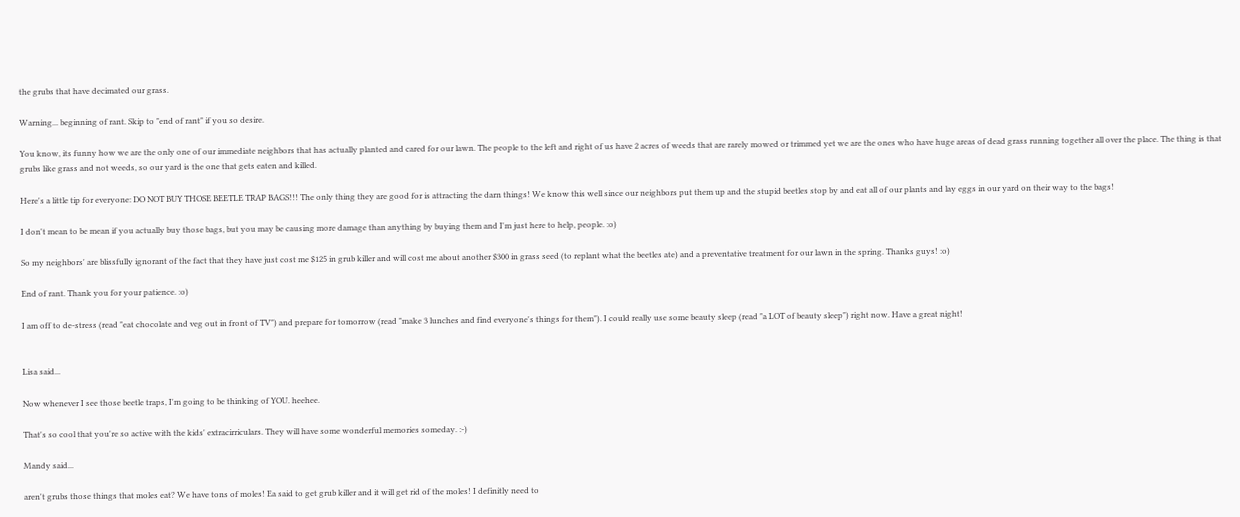the grubs that have decimated our grass.

Warning... beginning of rant. Skip to "end of rant" if you so desire.

You know, its funny how we are the only one of our immediate neighbors that has actually planted and cared for our lawn. The people to the left and right of us have 2 acres of weeds that are rarely mowed or trimmed yet we are the ones who have huge areas of dead grass running together all over the place. The thing is that grubs like grass and not weeds, so our yard is the one that gets eaten and killed.

Here's a little tip for everyone: DO NOT BUY THOSE BEETLE TRAP BAGS!!! The only thing they are good for is attracting the darn things! We know this well since our neighbors put them up and the stupid beetles stop by and eat all of our plants and lay eggs in our yard on their way to the bags!

I don't mean to be mean if you actually buy those bags, but you may be causing more damage than anything by buying them and I'm just here to help, people. :o)

So my neighbors' are blissfully ignorant of the fact that they have just cost me $125 in grub killer and will cost me about another $300 in grass seed (to replant what the beetles ate) and a preventative treatment for our lawn in the spring. Thanks guys! :o)

End of rant. Thank you for your patience. :o)

I am off to de-stress (read "eat chocolate and veg out in front of TV") and prepare for tomorrow (read "make 3 lunches and find everyone's things for them"). I could really use some beauty sleep (read "a LOT of beauty sleep") right now. Have a great night!


Lisa said...

Now whenever I see those beetle traps, I'm going to be thinking of YOU. heehee.

That's so cool that you're so active with the kids' extracirriculars. They will have some wonderful memories someday. :-)

Mandy said...

aren't grubs those things that moles eat? We have tons of moles! Ea said to get grub killer and it will get rid of the moles! I definitly need to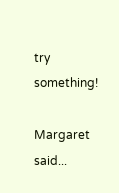try something!

Margaret said...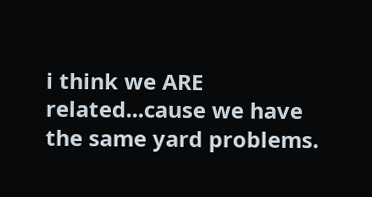i think we ARE related...cause we have the same yard problems.